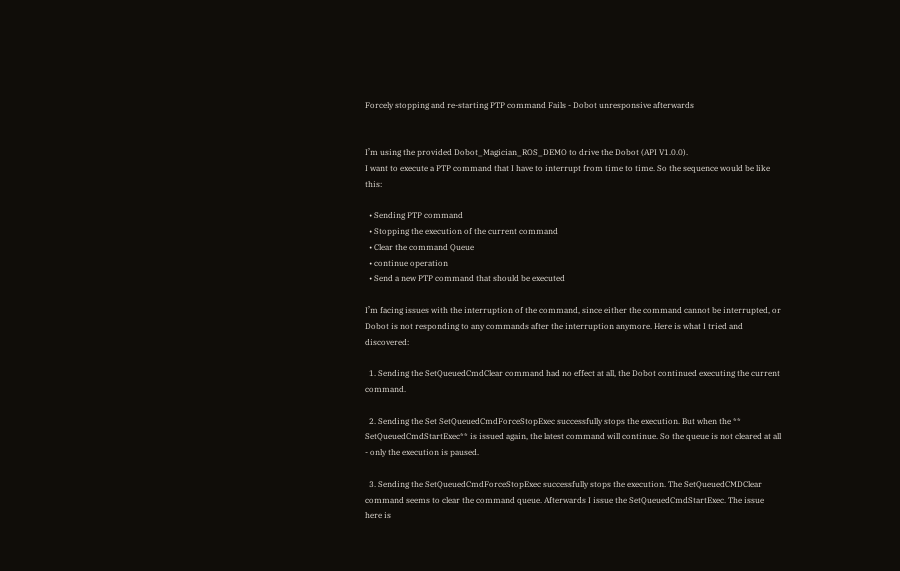Forcely stopping and re-starting PTP command Fails - Dobot unresponsive afterwards


I’m using the provided Dobot_Magician_ROS_DEMO to drive the Dobot (API V1.0.0).
I want to execute a PTP command that I have to interrupt from time to time. So the sequence would be like this:

  • Sending PTP command
  • Stopping the execution of the current command
  • Clear the command Queue
  • continue operation
  • Send a new PTP command that should be executed

I’m facing issues with the interruption of the command, since either the command cannot be interrupted, or Dobot is not responding to any commands after the interruption anymore. Here is what I tried and discovered:

  1. Sending the SetQueuedCmdClear command had no effect at all, the Dobot continued executing the current command.

  2. Sending the Set SetQueuedCmdForceStopExec successfully stops the execution. But when the ** SetQueuedCmdStartExec** is issued again, the latest command will continue. So the queue is not cleared at all - only the execution is paused.

  3. Sending the SetQueuedCmdForceStopExec successfully stops the execution. The SetQueuedCMDClear command seems to clear the command queue. Afterwards I issue the SetQueuedCmdStartExec. The issue here is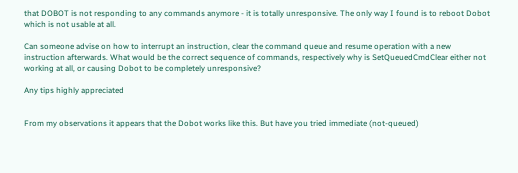that DOBOT is not responding to any commands anymore - it is totally unresponsive. The only way I found is to reboot Dobot which is not usable at all.

Can someone advise on how to interrupt an instruction, clear the command queue and resume operation with a new instruction afterwards. What would be the correct sequence of commands, respectively why is SetQueuedCmdClear either not working at all, or causing Dobot to be completely unresponsive?

Any tips highly appreciated


From my observations it appears that the Dobot works like this. But have you tried immediate (not-queued)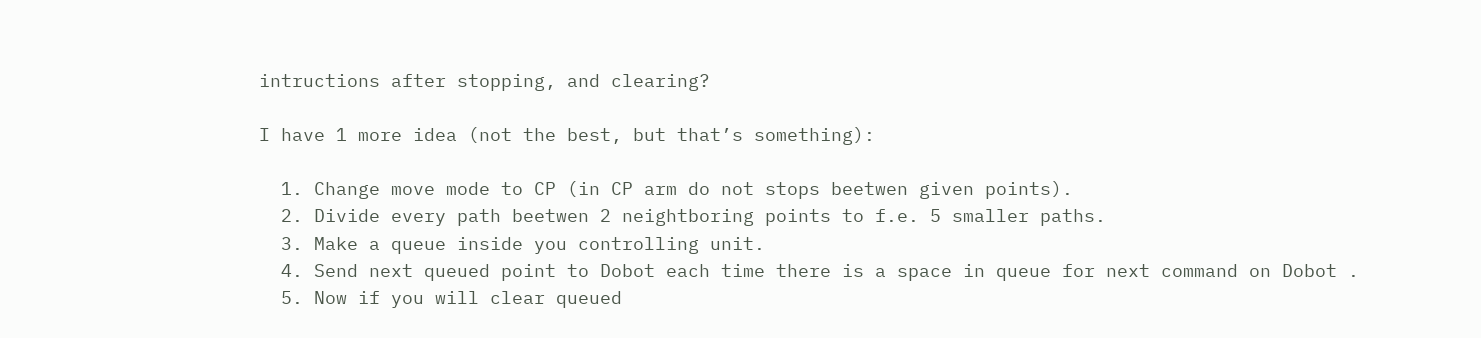intructions after stopping, and clearing?

I have 1 more idea (not the best, but that’s something):

  1. Change move mode to CP (in CP arm do not stops beetwen given points).
  2. Divide every path beetwen 2 neightboring points to f.e. 5 smaller paths.
  3. Make a queue inside you controlling unit.
  4. Send next queued point to Dobot each time there is a space in queue for next command on Dobot .
  5. Now if you will clear queued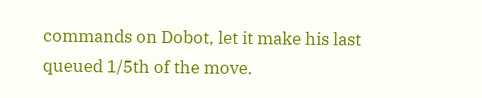commands on Dobot, let it make his last queued 1/5th of the move.